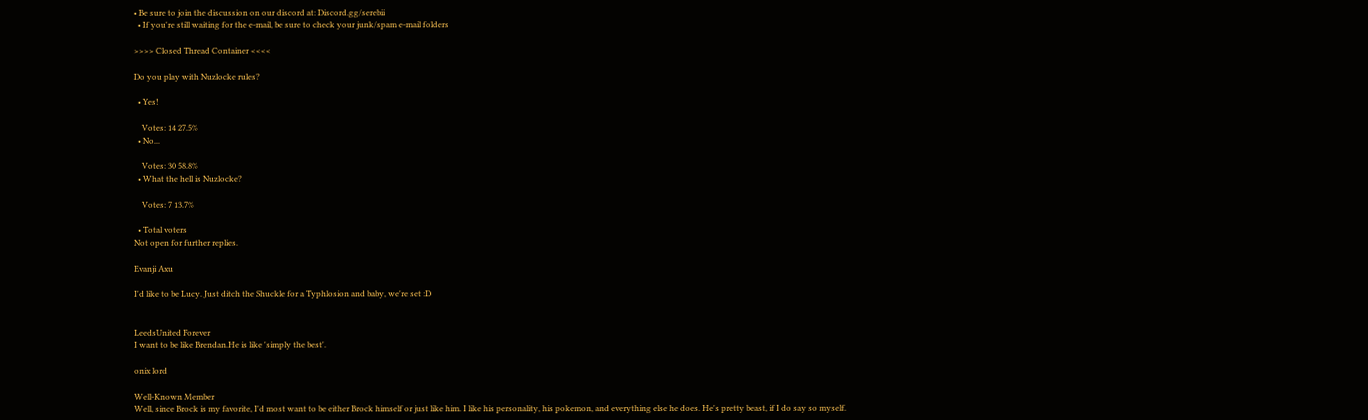• Be sure to join the discussion on our discord at: Discord.gg/serebii
  • If you're still waiting for the e-mail, be sure to check your junk/spam e-mail folders

>>>> Closed Thread Container <<<<

Do you play with Nuzlocke rules?

  • Yes!

    Votes: 14 27.5%
  • No...

    Votes: 30 58.8%
  • What the hell is Nuzlocke?

    Votes: 7 13.7%

  • Total voters
Not open for further replies.

Evanji Axu

I'd like to be Lucy. Just ditch the Shuckle for a Typhlosion and baby, we're set :D


LeedsUnited Forever
I want to be like Brendan.He is like 'simply the best'.

onix lord

Well-Known Member
Well, since Brock is my favorite, I'd most want to be either Brock himself or just like him. I like his personality, his pokemon, and everything else he does. He's pretty beast, if I do say so myself.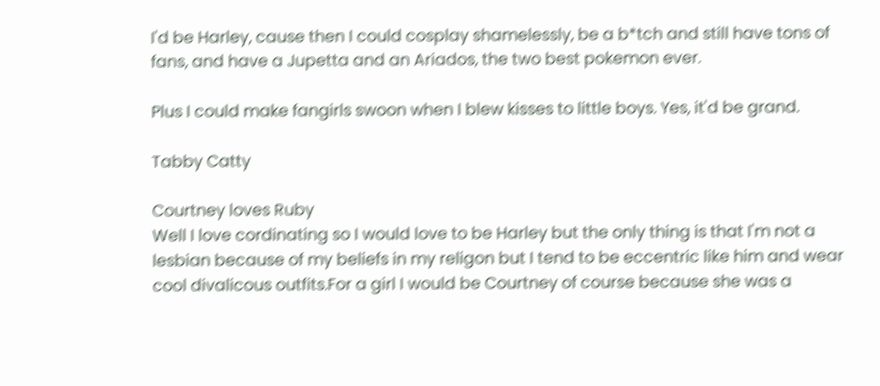I'd be Harley, cause then I could cosplay shamelessly, be a b*tch and still have tons of fans, and have a Jupetta and an Ariados, the two best pokemon ever.

Plus I could make fangirls swoon when I blew kisses to little boys. Yes, it'd be grand.

Tabby Catty

Courtney loves Ruby
Well I love cordinating so I would love to be Harley but the only thing is that I'm not a lesbian because of my beliefs in my religon but I tend to be eccentric like him and wear cool divalicous outfits.For a girl I would be Courtney of course because she was a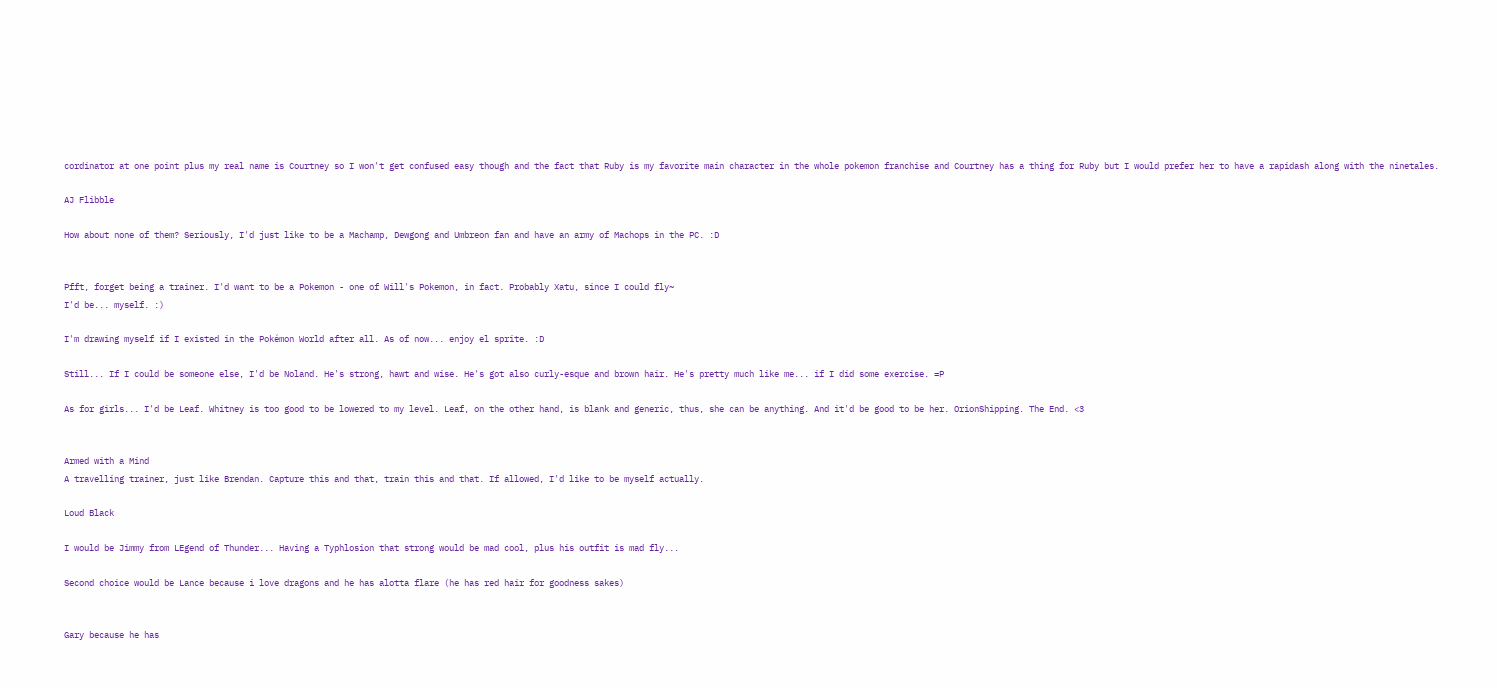cordinator at one point plus my real name is Courtney so I won't get confused easy though and the fact that Ruby is my favorite main character in the whole pokemon franchise and Courtney has a thing for Ruby but I would prefer her to have a rapidash along with the ninetales.

AJ Flibble

How about none of them? Seriously, I'd just like to be a Machamp, Dewgong and Umbreon fan and have an army of Machops in the PC. :D


Pfft, forget being a trainer. I'd want to be a Pokemon - one of Will's Pokemon, in fact. Probably Xatu, since I could fly~
I'd be... myself. :)

I'm drawing myself if I existed in the Pokémon World after all. As of now... enjoy el sprite. :D

Still... If I could be someone else, I'd be Noland. He's strong, hawt and wise. He's got also curly-esque and brown hair. He's pretty much like me... if I did some exercise. =P

As for girls... I'd be Leaf. Whitney is too good to be lowered to my level. Leaf, on the other hand, is blank and generic, thus, she can be anything. And it'd be good to be her. OrionShipping. The End. <3


Armed with a Mind
A travelling trainer, just like Brendan. Capture this and that, train this and that. If allowed, I'd like to be myself actually.

Loud Black

I would be Jimmy from LEgend of Thunder... Having a Typhlosion that strong would be mad cool, plus his outfit is mad fly...

Second choice would be Lance because i love dragons and he has alotta flare (he has red hair for goodness sakes)


Gary because he has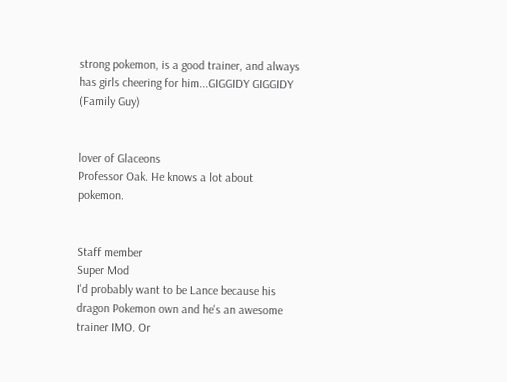strong pokemon, is a good trainer, and always has girls cheering for him...GIGGIDY GIGGIDY (Family Guy)


lover of Glaceons
Professor Oak. He knows a lot about pokemon.


Staff member
Super Mod
I'd probably want to be Lance because his dragon Pokemon own and he's an awesome trainer IMO. Or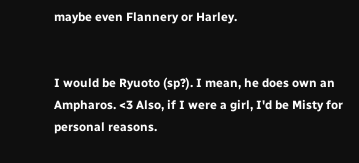maybe even Flannery or Harley.


I would be Ryuoto (sp?). I mean, he does own an Ampharos. <3 Also, if I were a girl, I'd be Misty for personal reasons.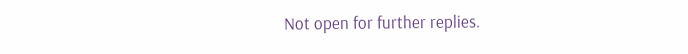Not open for further replies.